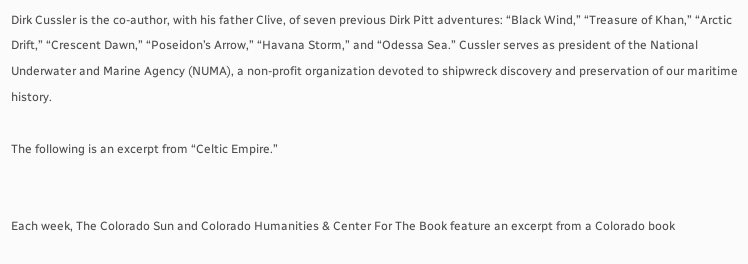Dirk Cussler is the co-author, with his father Clive, of seven previous Dirk Pitt adventures: “Black Wind,” “Treasure of Khan,” “Arctic Drift,” “Crescent Dawn,” “Poseidon’s Arrow,” “Havana Storm,” and “Odessa Sea.” Cussler serves as president of the National Underwater and Marine Agency (NUMA), a non-profit organization devoted to shipwreck discovery and preservation of our maritime history.

The following is an excerpt from “Celtic Empire.”


Each week, The Colorado Sun and Colorado Humanities & Center For The Book feature an excerpt from a Colorado book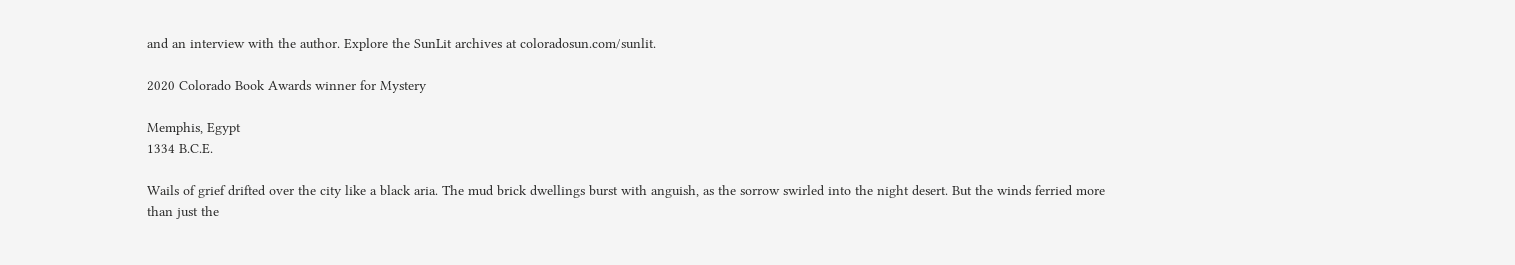and an interview with the author. Explore the SunLit archives at coloradosun.com/sunlit.

2020 Colorado Book Awards winner for Mystery

Memphis, Egypt
1334 B.C.E.

Wails of grief drifted over the city like a black aria. The mud brick dwellings burst with anguish, as the sorrow swirled into the night desert. But the winds ferried more than just the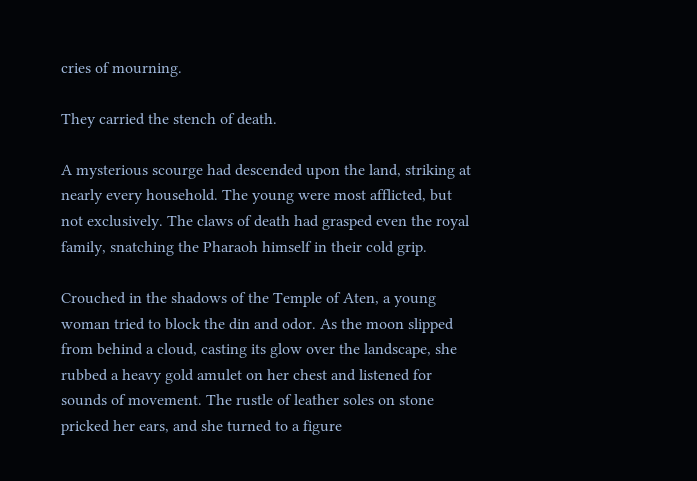cries of mourning.

They carried the stench of death.

A mysterious scourge had descended upon the land, striking at nearly every household. The young were most afflicted, but not exclusively. The claws of death had grasped even the royal family, snatching the Pharaoh himself in their cold grip.

Crouched in the shadows of the Temple of Aten, a young woman tried to block the din and odor. As the moon slipped from behind a cloud, casting its glow over the landscape, she rubbed a heavy gold amulet on her chest and listened for sounds of movement. The rustle of leather soles on stone pricked her ears, and she turned to a figure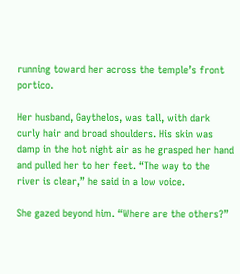running toward her across the temple’s front portico.

Her husband, Gaythelos, was tall, with dark curly hair and broad shoulders. His skin was damp in the hot night air as he grasped her hand and pulled her to her feet. “The way to the river is clear,” he said in a low voice.

She gazed beyond him. “Where are the others?”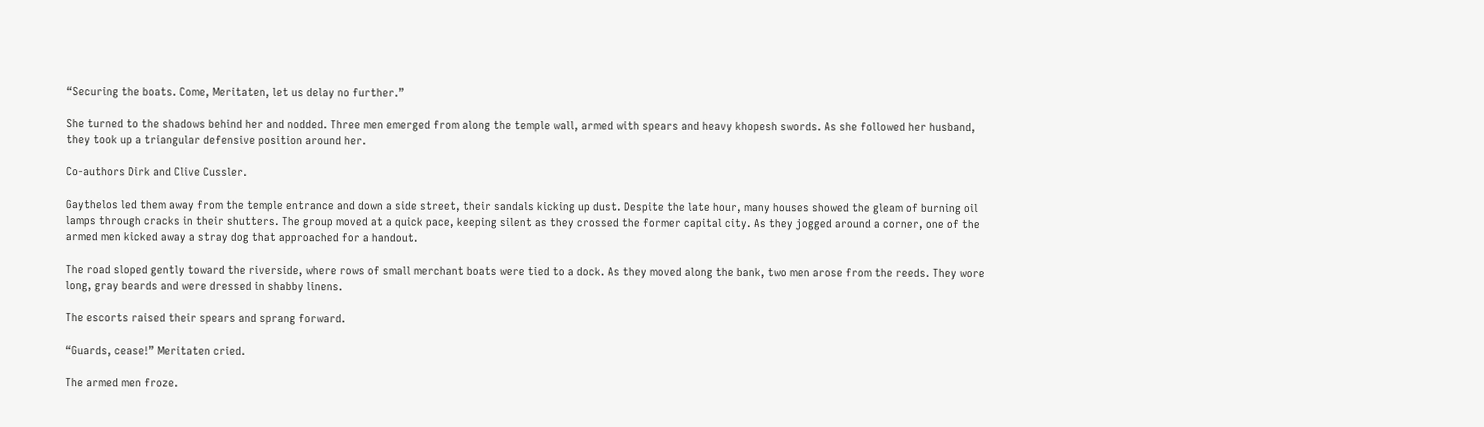“Securing the boats. Come, Meritaten, let us delay no further.”

She turned to the shadows behind her and nodded. Three men emerged from along the temple wall, armed with spears and heavy khopesh swords. As she followed her husband, they took up a triangular defensive position around her.

Co-authors Dirk and Clive Cussler.

Gaythelos led them away from the temple entrance and down a side street, their sandals kicking up dust. Despite the late hour, many houses showed the gleam of burning oil lamps through cracks in their shutters. The group moved at a quick pace, keeping silent as they crossed the former capital city. As they jogged around a corner, one of the armed men kicked away a stray dog that approached for a handout.

The road sloped gently toward the riverside, where rows of small merchant boats were tied to a dock. As they moved along the bank, two men arose from the reeds. They wore long, gray beards and were dressed in shabby linens.

The escorts raised their spears and sprang forward.

“Guards, cease!” Meritaten cried.

The armed men froze.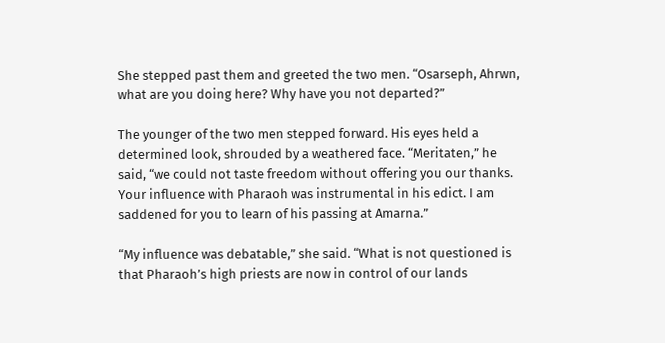She stepped past them and greeted the two men. “Osarseph, Ahrwn, what are you doing here? Why have you not departed?”

The younger of the two men stepped forward. His eyes held a determined look, shrouded by a weathered face. “Meritaten,” he said, “we could not taste freedom without offering you our thanks. Your influence with Pharaoh was instrumental in his edict. I am saddened for you to learn of his passing at Amarna.”

“My influence was debatable,” she said. “What is not questioned is that Pharaoh’s high priests are now in control of our lands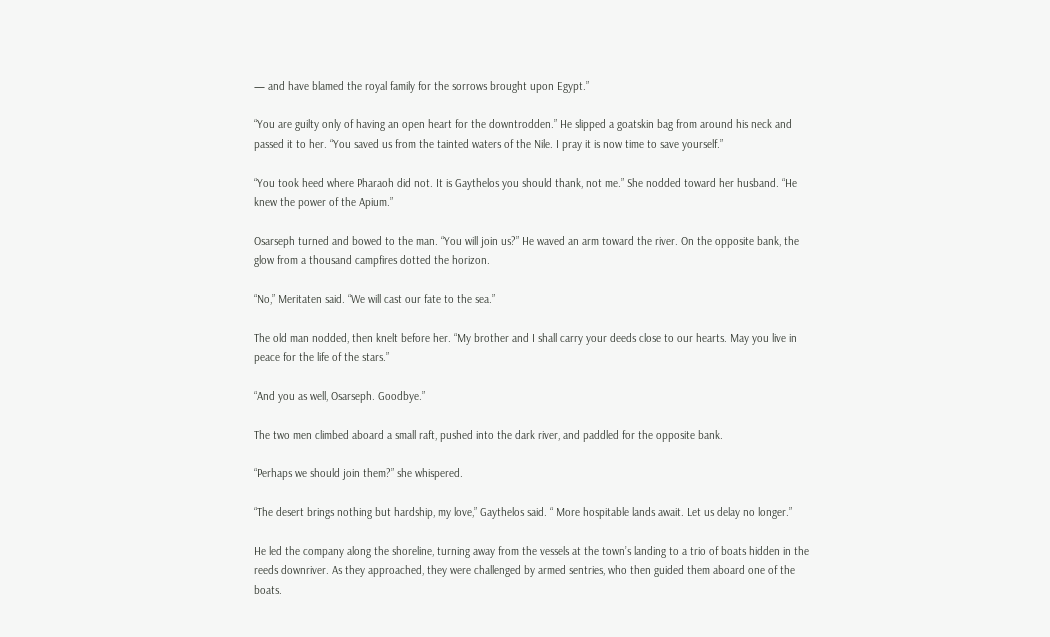— and have blamed the royal family for the sorrows brought upon Egypt.”

“You are guilty only of having an open heart for the downtrodden.” He slipped a goatskin bag from around his neck and passed it to her. “You saved us from the tainted waters of the Nile. I pray it is now time to save yourself.”

“You took heed where Pharaoh did not. It is Gaythelos you should thank, not me.” She nodded toward her husband. “He knew the power of the Apium.”

Osarseph turned and bowed to the man. “You will join us?” He waved an arm toward the river. On the opposite bank, the glow from a thousand campfires dotted the horizon.

“No,” Meritaten said. “We will cast our fate to the sea.”

The old man nodded, then knelt before her. “My brother and I shall carry your deeds close to our hearts. May you live in peace for the life of the stars.”

“And you as well, Osarseph. Goodbye.”

The two men climbed aboard a small raft, pushed into the dark river, and paddled for the opposite bank.

“Perhaps we should join them?” she whispered.

“The desert brings nothing but hardship, my love,” Gaythelos said. “ More hospitable lands await. Let us delay no longer.”

He led the company along the shoreline, turning away from the vessels at the town’s landing to a trio of boats hidden in the reeds downriver. As they approached, they were challenged by armed sentries, who then guided them aboard one of the boats.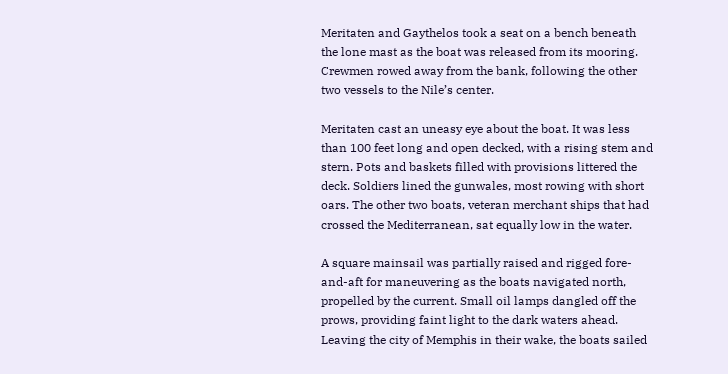Meritaten and Gaythelos took a seat on a bench beneath the lone mast as the boat was released from its mooring. Crewmen rowed away from the bank, following the other two vessels to the Nile’s center.

Meritaten cast an uneasy eye about the boat. It was less than 100 feet long and open decked, with a rising stem and stern. Pots and baskets filled with provisions littered the deck. Soldiers lined the gunwales, most rowing with short oars. The other two boats, veteran merchant ships that had crossed the Mediterranean, sat equally low in the water.

A square mainsail was partially raised and rigged fore-and-aft for maneuvering as the boats navigated north, propelled by the current. Small oil lamps dangled off the prows, providing faint light to the dark waters ahead. Leaving the city of Memphis in their wake, the boats sailed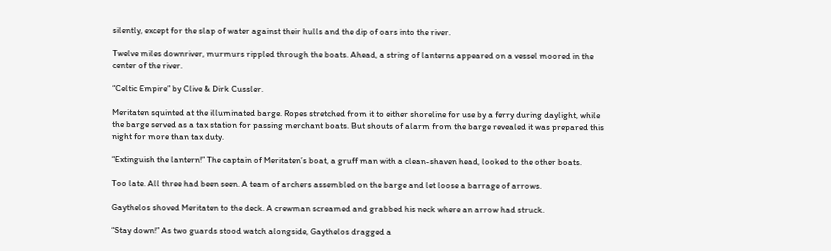silently, except for the slap of water against their hulls and the dip of oars into the river.

Twelve miles downriver, murmurs rippled through the boats. Ahead, a string of lanterns appeared on a vessel moored in the center of the river.

“Celtic Empire” by Clive & Dirk Cussler.

Meritaten squinted at the illuminated barge. Ropes stretched from it to either shoreline for use by a ferry during daylight, while the barge served as a tax station for passing merchant boats. But shouts of alarm from the barge revealed it was prepared this night for more than tax duty.

“Extinguish the lantern!” The captain of Meritaten’s boat, a gruff man with a clean-shaven head, looked to the other boats.

Too late. All three had been seen. A team of archers assembled on the barge and let loose a barrage of arrows.

Gaythelos shoved Meritaten to the deck. A crewman screamed and grabbed his neck where an arrow had struck.

“Stay down!” As two guards stood watch alongside, Gaythelos dragged a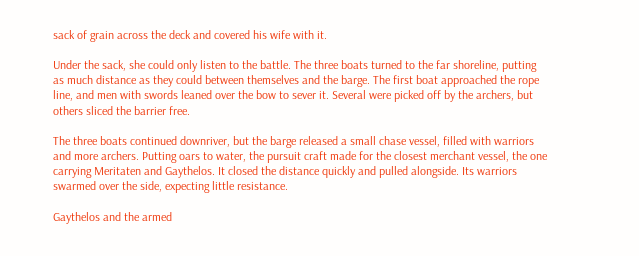sack of grain across the deck and covered his wife with it.

Under the sack, she could only listen to the battle. The three boats turned to the far shoreline, putting as much distance as they could between themselves and the barge. The first boat approached the rope line, and men with swords leaned over the bow to sever it. Several were picked off by the archers, but others sliced the barrier free.

The three boats continued downriver, but the barge released a small chase vessel, filled with warriors and more archers. Putting oars to water, the pursuit craft made for the closest merchant vessel, the one carrying Meritaten and Gaythelos. It closed the distance quickly and pulled alongside. Its warriors swarmed over the side, expecting little resistance.

Gaythelos and the armed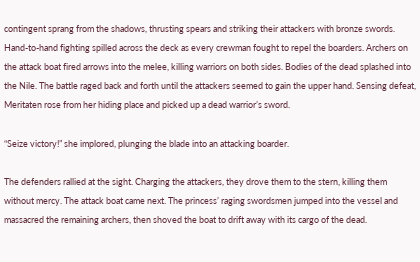contingent sprang from the shadows, thrusting spears and striking their attackers with bronze swords. Hand-to-hand fighting spilled across the deck as every crewman fought to repel the boarders. Archers on the attack boat fired arrows into the melee, killing warriors on both sides. Bodies of the dead splashed into the Nile. The battle raged back and forth until the attackers seemed to gain the upper hand. Sensing defeat, Meritaten rose from her hiding place and picked up a dead warrior’s sword.

“Seize victory!” she implored, plunging the blade into an attacking boarder.

The defenders rallied at the sight. Charging the attackers, they drove them to the stern, killing them without mercy. The attack boat came next. The princess’ raging swordsmen jumped into the vessel and massacred the remaining archers, then shoved the boat to drift away with its cargo of the dead.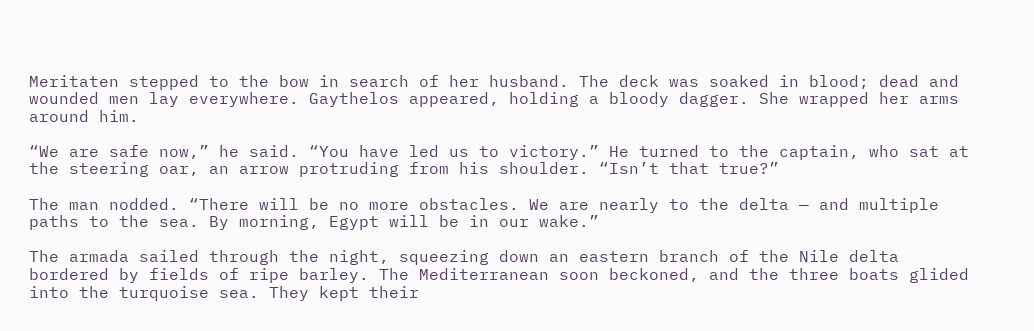Meritaten stepped to the bow in search of her husband. The deck was soaked in blood; dead and wounded men lay everywhere. Gaythelos appeared, holding a bloody dagger. She wrapped her arms around him.

“We are safe now,” he said. “You have led us to victory.” He turned to the captain, who sat at the steering oar, an arrow protruding from his shoulder. “Isn’t that true?”

The man nodded. “There will be no more obstacles. We are nearly to the delta — and multiple paths to the sea. By morning, Egypt will be in our wake.”

The armada sailed through the night, squeezing down an eastern branch of the Nile delta bordered by fields of ripe barley. The Mediterranean soon beckoned, and the three boats glided into the turquoise sea. They kept their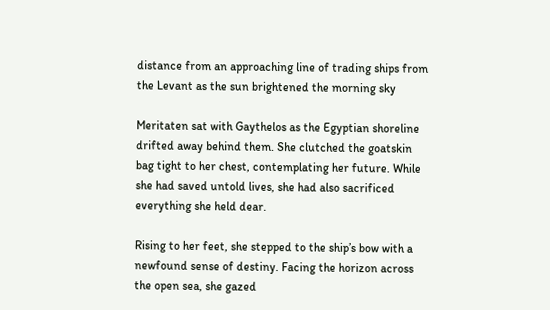distance from an approaching line of trading ships from the Levant as the sun brightened the morning sky

Meritaten sat with Gaythelos as the Egyptian shoreline drifted away behind them. She clutched the goatskin bag tight to her chest, contemplating her future. While she had saved untold lives, she had also sacrificed everything she held dear.

Rising to her feet, she stepped to the ship’s bow with a newfound sense of destiny. Facing the horizon across the open sea, she gazed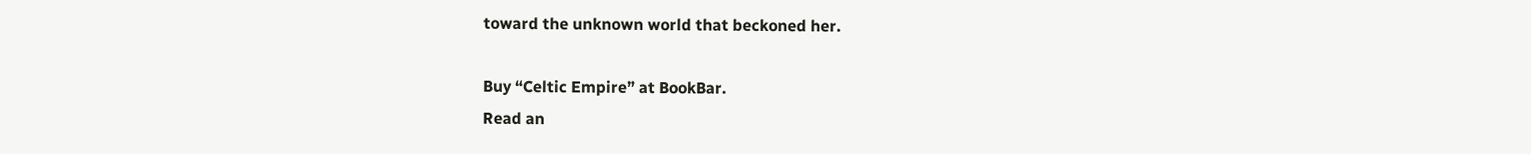toward the unknown world that beckoned her.

Buy “Celtic Empire” at BookBar.
Read an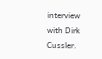interview with Dirk Cussler.